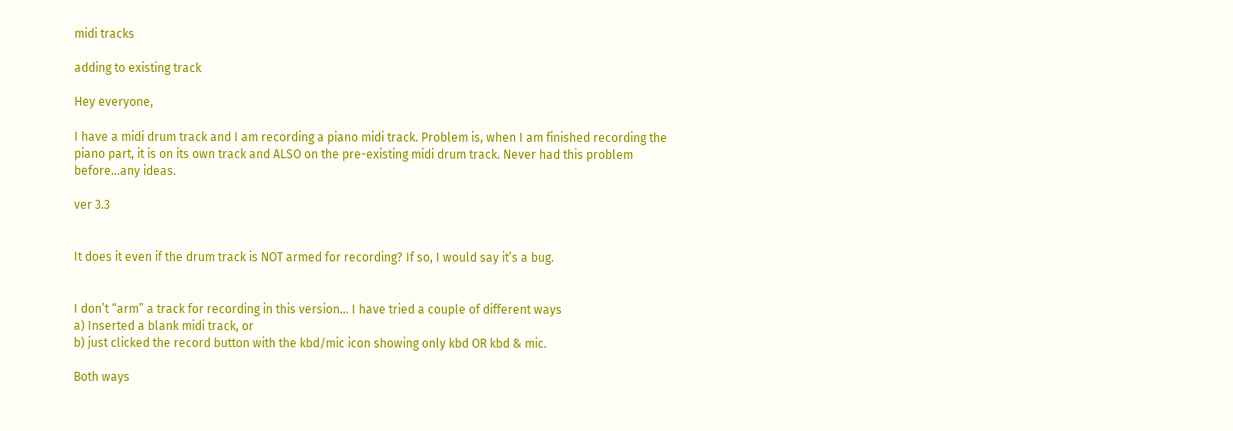midi tracks

adding to existing track

Hey everyone,

I have a midi drum track and I am recording a piano midi track. Problem is, when I am finished recording the piano part, it is on its own track and ALSO on the pre-existing midi drum track. Never had this problem before…any ideas.

ver 3.3


It does it even if the drum track is NOT armed for recording? If so, I would say it’s a bug.


I don’t “arm” a track for recording in this version… I have tried a couple of different ways
a) Inserted a blank midi track, or
b) just clicked the record button with the kbd/mic icon showing only kbd OR kbd & mic.

Both ways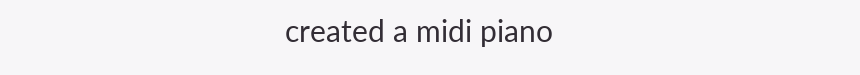created a midi piano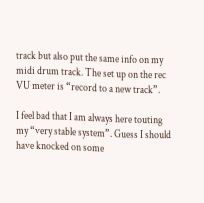track but also put the same info on my midi drum track. The set up on the rec VU meter is “record to a new track”.

I feel bad that I am always here touting my “very stable system”. Guess I should have knocked on some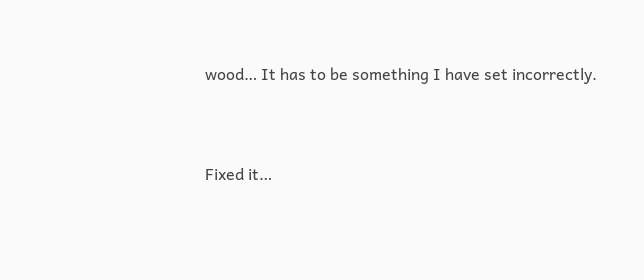wood… It has to be something I have set incorrectly.


Fixed it…